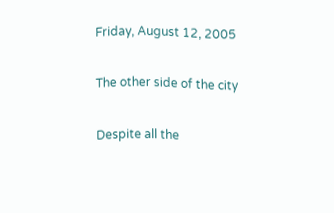Friday, August 12, 2005

The other side of the city

Despite all the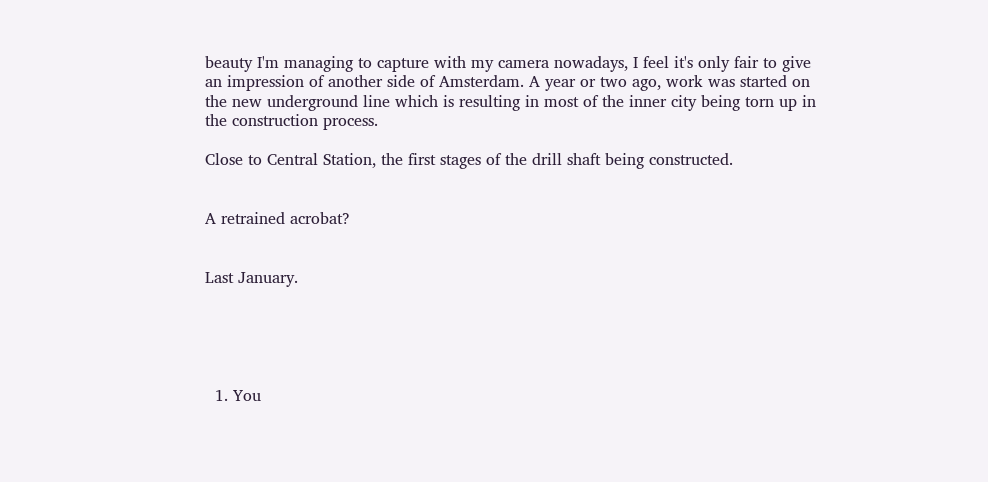beauty I'm managing to capture with my camera nowadays, I feel it's only fair to give an impression of another side of Amsterdam. A year or two ago, work was started on the new underground line which is resulting in most of the inner city being torn up in the construction process.

Close to Central Station, the first stages of the drill shaft being constructed.


A retrained acrobat?


Last January.





  1. You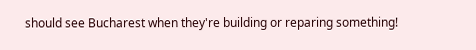should see Bucharest when they're building or reparing something!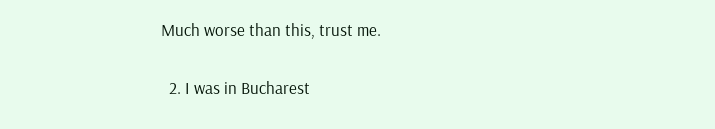Much worse than this, trust me.

  2. I was in Bucharest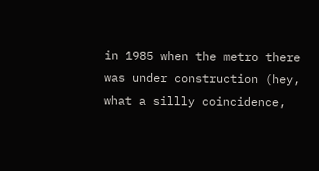in 1985 when the metro there was under construction (hey, what a sillly coincidence,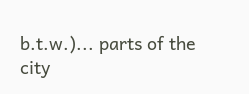b.t.w.)... parts of the city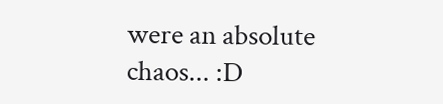were an absolute chaos... :D